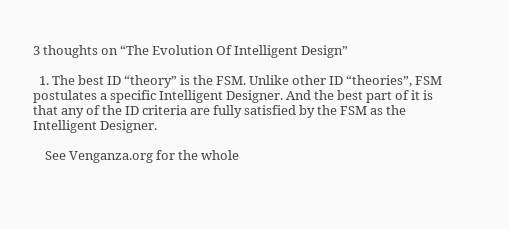3 thoughts on “The Evolution Of Intelligent Design”

  1. The best ID “theory” is the FSM. Unlike other ID “theories”, FSM postulates a specific Intelligent Designer. And the best part of it is that any of the ID criteria are fully satisfied by the FSM as the Intelligent Designer.

    See Venganza.org for the whole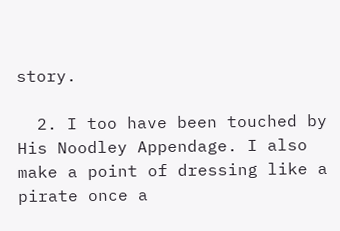story.

  2. I too have been touched by His Noodley Appendage. I also make a point of dressing like a pirate once a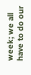week; we all have to do our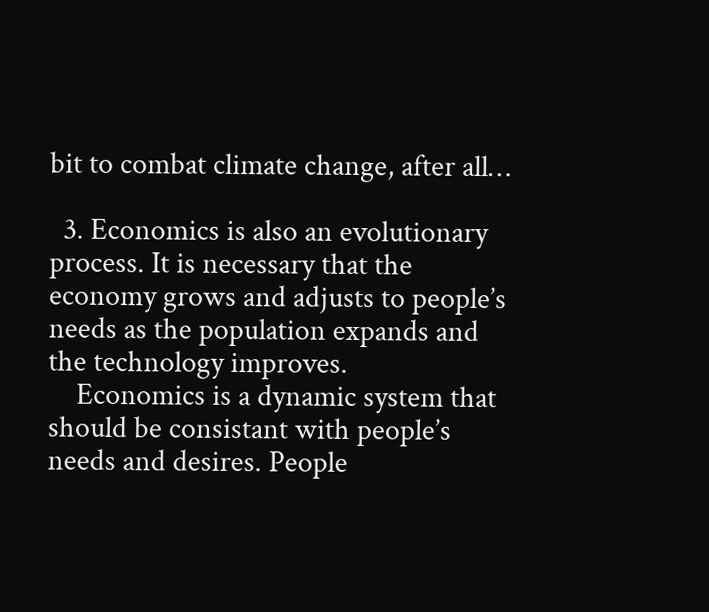bit to combat climate change, after all…

  3. Economics is also an evolutionary process. It is necessary that the economy grows and adjusts to people’s needs as the population expands and the technology improves.
    Economics is a dynamic system that should be consistant with people’s needs and desires. People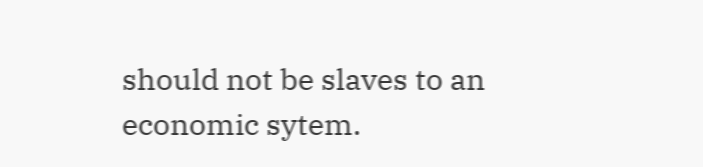should not be slaves to an economic sytem.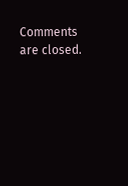Comments are closed.